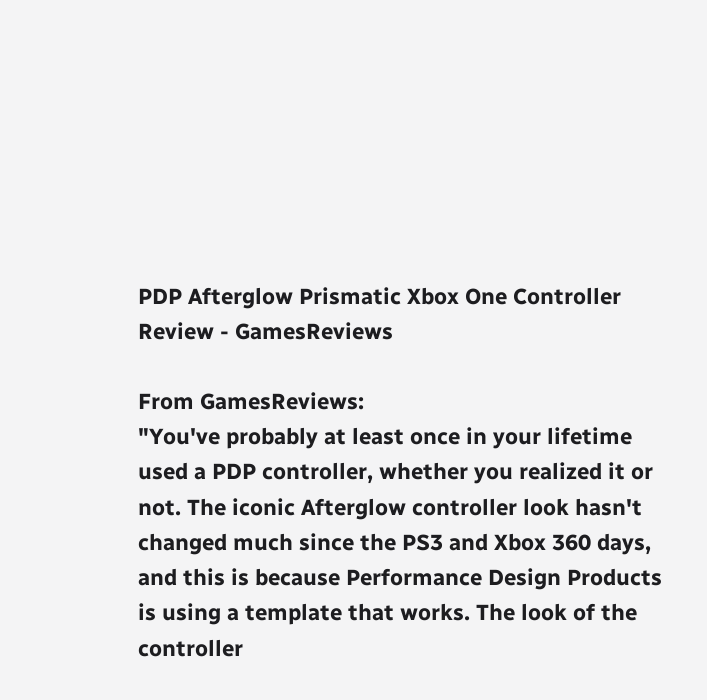PDP Afterglow Prismatic Xbox One Controller Review - GamesReviews

From GamesReviews:
"You've probably at least once in your lifetime used a PDP controller, whether you realized it or not. The iconic Afterglow controller look hasn't changed much since the PS3 and Xbox 360 days, and this is because Performance Design Products is using a template that works. The look of the controller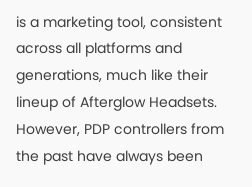is a marketing tool, consistent across all platforms and generations, much like their lineup of Afterglow Headsets. However, PDP controllers from the past have always been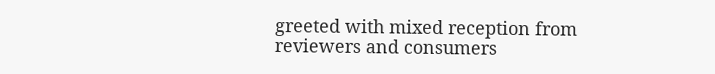greeted with mixed reception from reviewers and consumers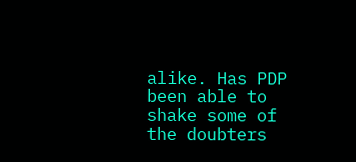alike. Has PDP been able to shake some of the doubters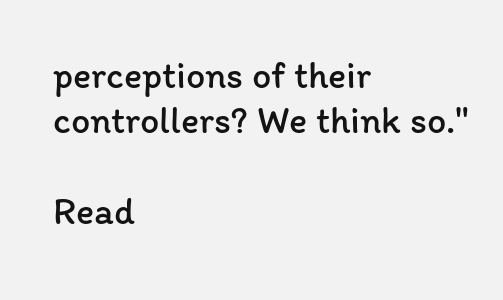perceptions of their controllers? We think so."

Read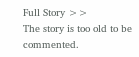Full Story >>
The story is too old to be commented.